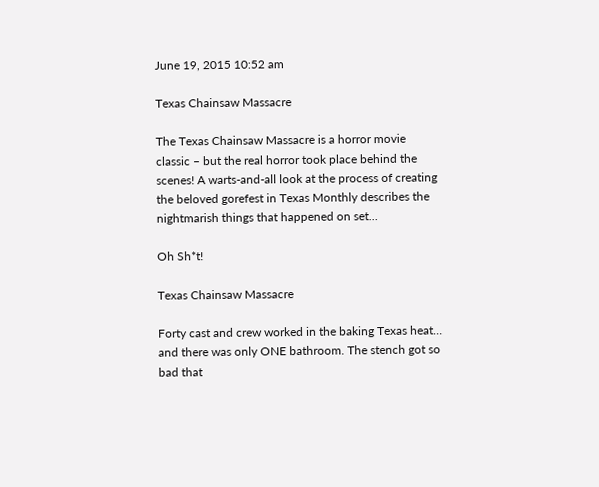June 19, 2015 10:52 am

Texas Chainsaw Massacre

The Texas Chainsaw Massacre is a horror movie classic – but the real horror took place behind the scenes! A warts-and-all look at the process of creating the beloved gorefest in Texas Monthly describes the nightmarish things that happened on set…

Oh Sh*t!

Texas Chainsaw Massacre

Forty cast and crew worked in the baking Texas heat… and there was only ONE bathroom. The stench got so bad that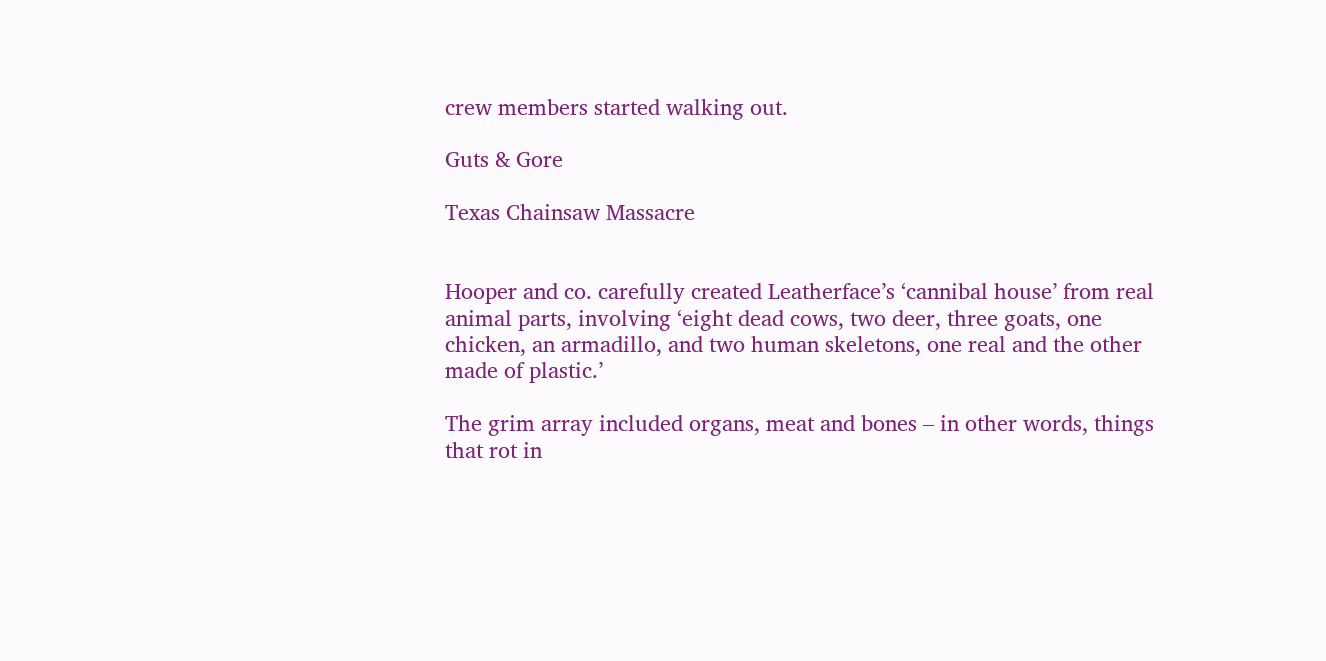crew members started walking out.

Guts & Gore

Texas Chainsaw Massacre


Hooper and co. carefully created Leatherface’s ‘cannibal house’ from real animal parts, involving ‘eight dead cows, two deer, three goats, one chicken, an armadillo, and two human skeletons, one real and the other made of plastic.’

The grim array included organs, meat and bones – in other words, things that rot in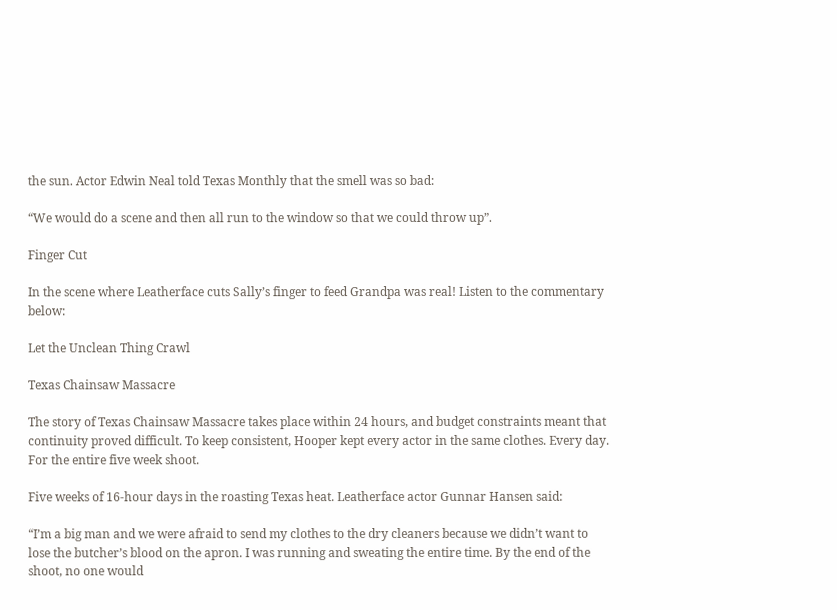the sun. Actor Edwin Neal told Texas Monthly that the smell was so bad:

“We would do a scene and then all run to the window so that we could throw up”.

Finger Cut

In the scene where Leatherface cuts Sally’s finger to feed Grandpa was real! Listen to the commentary below:

Let the Unclean Thing Crawl

Texas Chainsaw Massacre

The story of Texas Chainsaw Massacre takes place within 24 hours, and budget constraints meant that continuity proved difficult. To keep consistent, Hooper kept every actor in the same clothes. Every day. For the entire five week shoot.

Five weeks of 16-hour days in the roasting Texas heat. Leatherface actor Gunnar Hansen said:

“I’m a big man and we were afraid to send my clothes to the dry cleaners because we didn’t want to lose the butcher’s blood on the apron. I was running and sweating the entire time. By the end of the shoot, no one would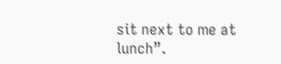sit next to me at lunch”.